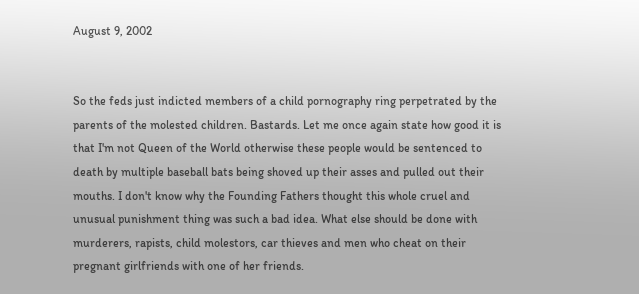August 9, 2002


So the feds just indicted members of a child pornography ring perpetrated by the parents of the molested children. Bastards. Let me once again state how good it is that I'm not Queen of the World otherwise these people would be sentenced to death by multiple baseball bats being shoved up their asses and pulled out their mouths. I don't know why the Founding Fathers thought this whole cruel and unusual punishment thing was such a bad idea. What else should be done with murderers, rapists, child molestors, car thieves and men who cheat on their pregnant girlfriends with one of her friends.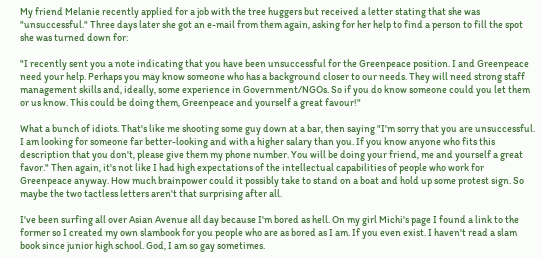My friend Melanie recently applied for a job with the tree huggers but received a letter stating that she was "unsuccessful." Three days later she got an e-mail from them again, asking for her help to find a person to fill the spot she was turned down for:

"I recently sent you a note indicating that you have been unsuccessful for the Greenpeace position. I and Greenpeace need your help. Perhaps you may know someone who has a background closer to our needs. They will need strong staff management skills and, ideally, some experience in Government/NGOs. So if you do know someone could you let them or us know. This could be doing them, Greenpeace and yourself a great favour!"

What a bunch of idiots. That's like me shooting some guy down at a bar, then saying "I'm sorry that you are unsuccessful. I am looking for someone far better-looking and with a higher salary than you. If you know anyone who fits this description that you don't, please give them my phone number. You will be doing your friend, me and yourself a great favor." Then again, it's not like I had high expectations of the intellectual capabilities of people who work for Greenpeace anyway. How much brainpower could it possibly take to stand on a boat and hold up some protest sign. So maybe the two tactless letters aren't that surprising after all.

I've been surfing all over Asian Avenue all day because I'm bored as hell. On my girl Michi's page I found a link to the former so I created my own slambook for you people who are as bored as I am. If you even exist. I haven't read a slam book since junior high school. God, I am so gay sometimes.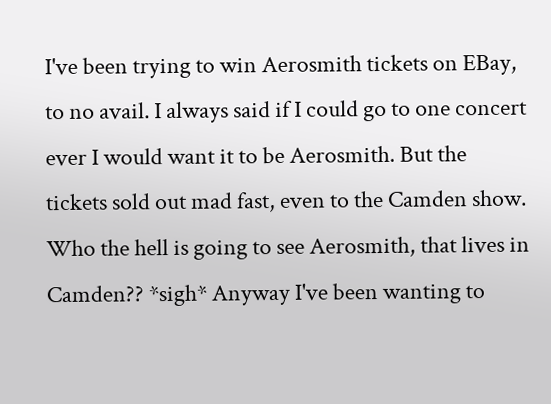I've been trying to win Aerosmith tickets on EBay, to no avail. I always said if I could go to one concert ever I would want it to be Aerosmith. But the tickets sold out mad fast, even to the Camden show. Who the hell is going to see Aerosmith, that lives in Camden?? *sigh* Anyway I've been wanting to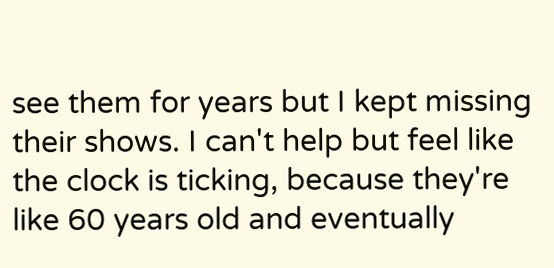see them for years but I kept missing their shows. I can't help but feel like the clock is ticking, because they're like 60 years old and eventually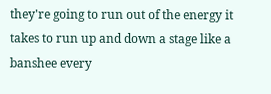they're going to run out of the energy it takes to run up and down a stage like a banshee every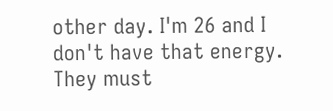other day. I'm 26 and I don't have that energy. They must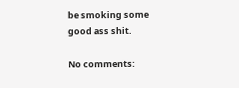be smoking some good ass shit.

No comments: